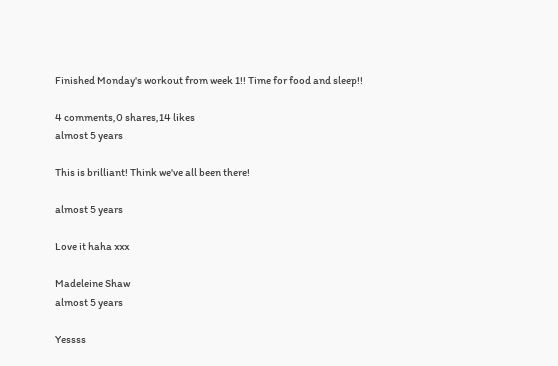Finished Monday's workout from week 1!! Time for food and sleep!!

4 comments,0 shares,14 likes
almost 5 years

This is brilliant! Think we've all been there!

almost 5 years

Love it haha xxx

Madeleine Shaw
almost 5 years

Yessss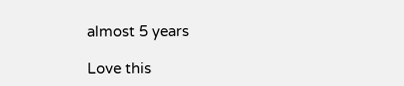almost 5 years

Love this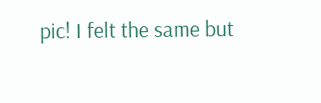pic! I felt the same but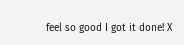feel so good I got it done! X